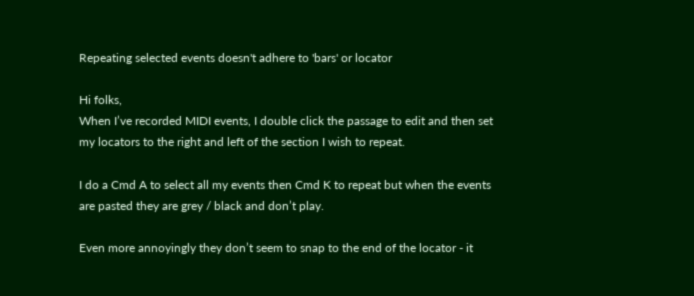Repeating selected events doesn't adhere to 'bars' or locator

Hi folks,
When I’ve recorded MIDI events, I double click the passage to edit and then set my locators to the right and left of the section I wish to repeat.

I do a Cmd A to select all my events then Cmd K to repeat but when the events are pasted they are grey / black and don’t play.

Even more annoyingly they don’t seem to snap to the end of the locator - it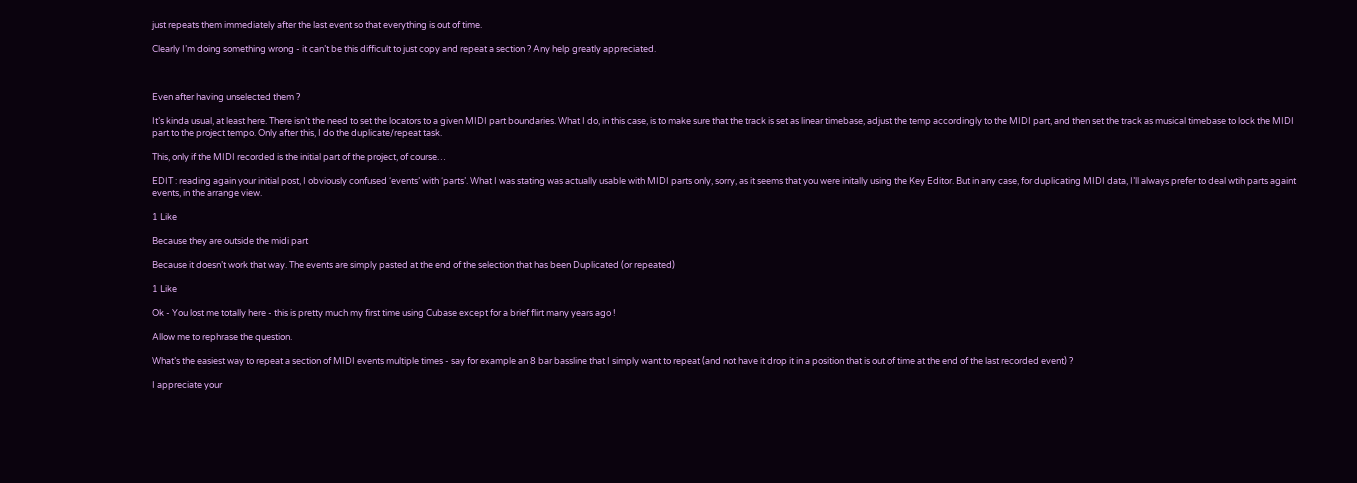just repeats them immediately after the last event so that everything is out of time.

Clearly I’m doing something wrong - it can’t be this difficult to just copy and repeat a section ? Any help greatly appreciated.



Even after having unselected them ?

It’s kinda usual, at least here. There isn’t the need to set the locators to a given MIDI part boundaries. What I do, in this case, is to make sure that the track is set as linear timebase, adjust the temp accordingly to the MIDI part, and then set the track as musical timebase to lock the MIDI part to the project tempo. Only after this, I do the duplicate/repeat task.

This, only if the MIDI recorded is the initial part of the project, of course…

EDIT : reading again your initial post, I obviously confused ‘events’ with ‘parts’. What I was stating was actually usable with MIDI parts only, sorry, as it seems that you were initally using the Key Editor. But in any case, for duplicating MIDI data, I’ll always prefer to deal wtih parts againt events, in the arrange view.

1 Like

Because they are outside the midi part

Because it doesn’t work that way. The events are simply pasted at the end of the selection that has been Duplicated (or repeated)

1 Like

Ok - You lost me totally here - this is pretty much my first time using Cubase except for a brief flirt many years ago !

Allow me to rephrase the question.

What’s the easiest way to repeat a section of MIDI events multiple times - say for example an 8 bar bassline that I simply want to repeat (and not have it drop it in a position that is out of time at the end of the last recorded event) ?

I appreciate your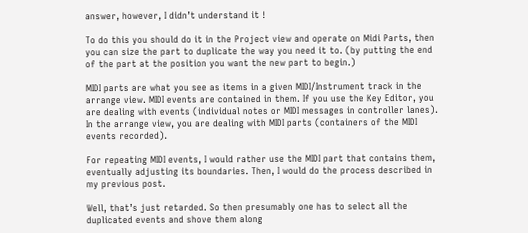answer, however, I didn’t understand it !

To do this you should do it in the Project view and operate on Midi Parts, then you can size the part to duplicate the way you need it to. (by putting the end of the part at the position you want the new part to begin.)

MIDI parts are what you see as items in a given MIDI/Instrument track in the arrange view. MIDI events are contained in them. If you use the Key Editor, you are dealing with events (individual notes or MIDI messages in controller lanes). In the arrange view, you are dealing with MIDI parts (containers of the MIDI events recorded).

For repeating MIDI events, I would rather use the MIDI part that contains them, eventually adjusting its boundaries. Then, I would do the process described in my previous post.

Well, that’s just retarded. So then presumably one has to select all the duplicated events and shove them along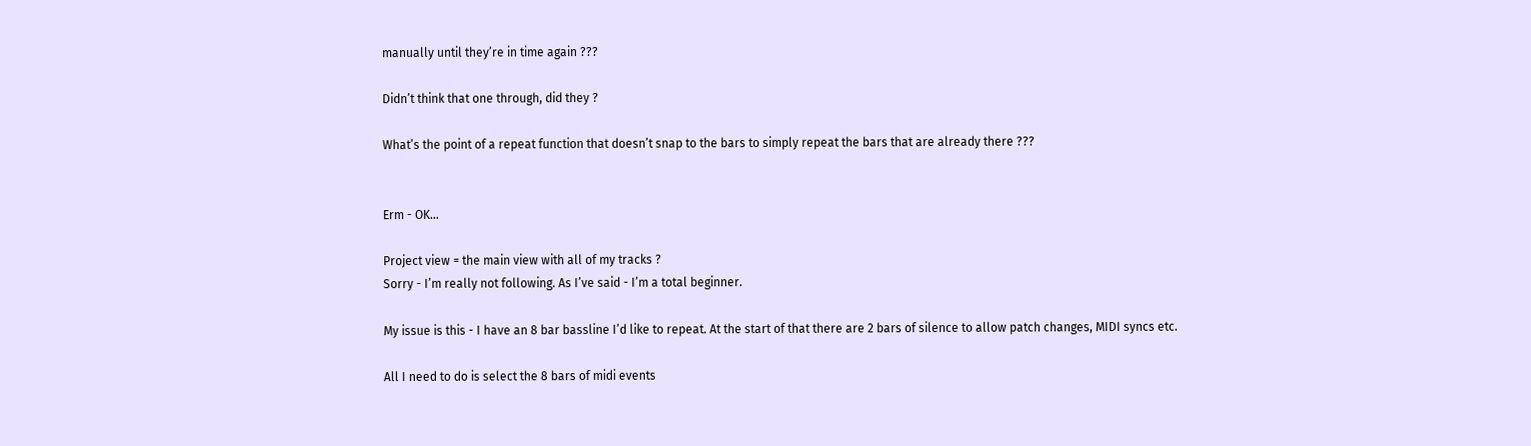manually until they’re in time again ???

Didn’t think that one through, did they ?

What’s the point of a repeat function that doesn’t snap to the bars to simply repeat the bars that are already there ???


Erm - OK…

Project view = the main view with all of my tracks ?
Sorry - I’m really not following. As I’ve said - I’m a total beginner.

My issue is this - I have an 8 bar bassline I’d like to repeat. At the start of that there are 2 bars of silence to allow patch changes, MIDI syncs etc.

All I need to do is select the 8 bars of midi events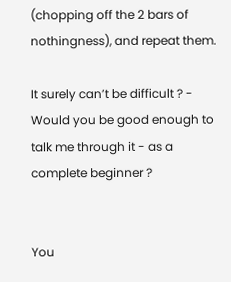(chopping off the 2 bars of nothingness), and repeat them.

It surely can’t be difficult ? - Would you be good enough to talk me through it - as a complete beginner ?


You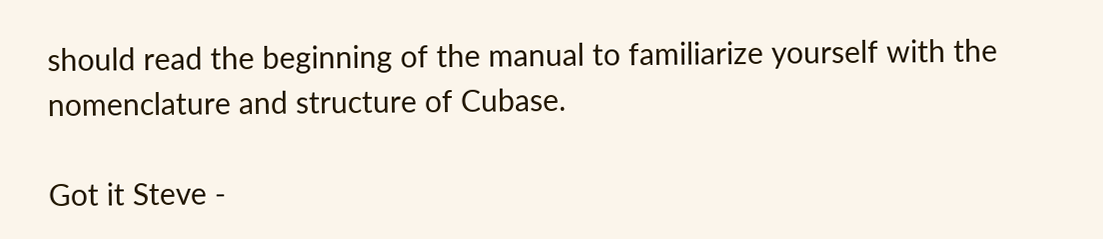should read the beginning of the manual to familiarize yourself with the nomenclature and structure of Cubase.

Got it Steve -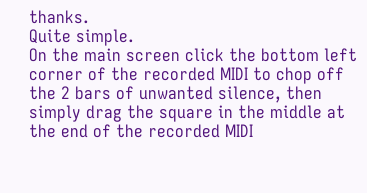thanks.
Quite simple.
On the main screen click the bottom left corner of the recorded MIDI to chop off the 2 bars of unwanted silence, then simply drag the square in the middle at the end of the recorded MIDI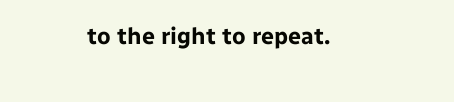to the right to repeat.